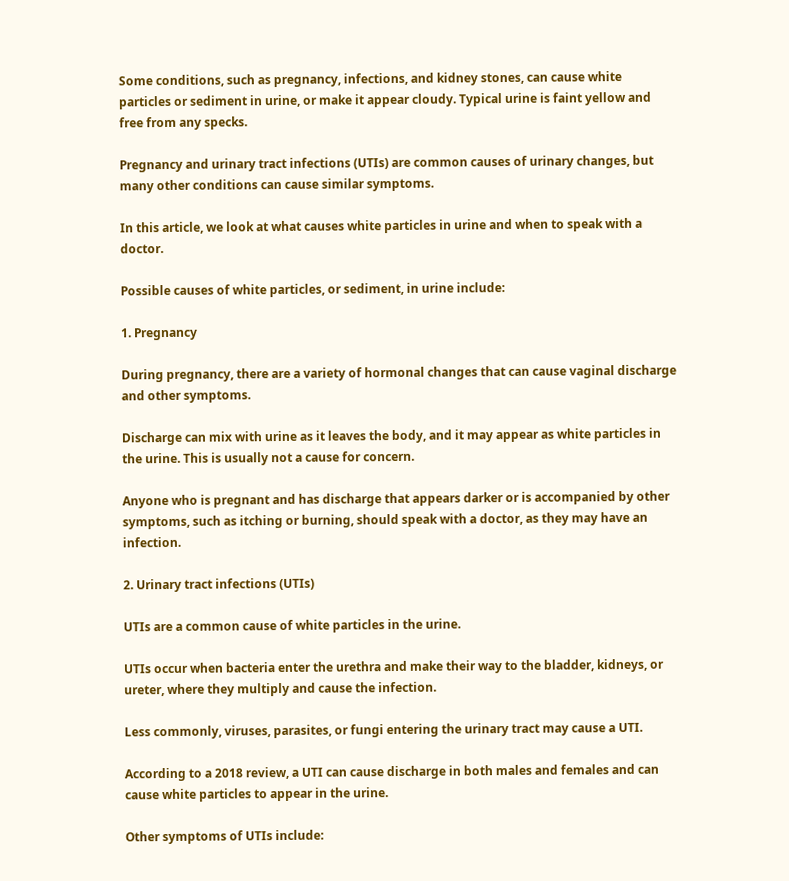Some conditions, such as pregnancy, infections, and kidney stones, can cause white particles or sediment in urine, or make it appear cloudy. Typical urine is faint yellow and free from any specks.

Pregnancy and urinary tract infections (UTIs) are common causes of urinary changes, but many other conditions can cause similar symptoms.

In this article, we look at what causes white particles in urine and when to speak with a doctor.

Possible causes of white particles, or sediment, in urine include:

1. Pregnancy

During pregnancy, there are a variety of hormonal changes that can cause vaginal discharge and other symptoms.

Discharge can mix with urine as it leaves the body, and it may appear as white particles in the urine. This is usually not a cause for concern.

Anyone who is pregnant and has discharge that appears darker or is accompanied by other symptoms, such as itching or burning, should speak with a doctor, as they may have an infection.

2. Urinary tract infections (UTIs)

UTIs are a common cause of white particles in the urine.

UTIs occur when bacteria enter the urethra and make their way to the bladder, kidneys, or ureter, where they multiply and cause the infection.

Less commonly, viruses, parasites, or fungi entering the urinary tract may cause a UTI.

According to a 2018 review, a UTI can cause discharge in both males and females and can cause white particles to appear in the urine.

Other symptoms of UTIs include: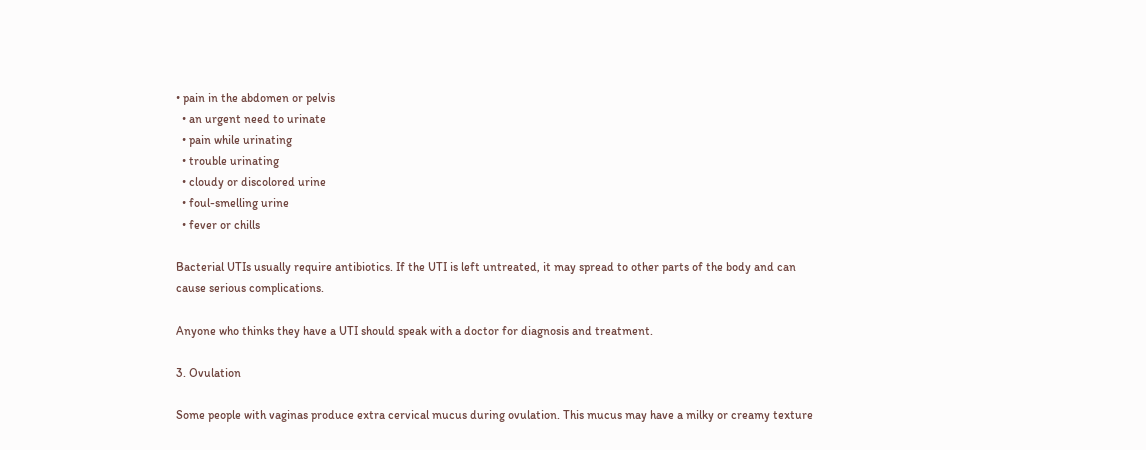• pain in the abdomen or pelvis
  • an urgent need to urinate
  • pain while urinating
  • trouble urinating
  • cloudy or discolored urine
  • foul-smelling urine
  • fever or chills

Bacterial UTIs usually require antibiotics. If the UTI is left untreated, it may spread to other parts of the body and can cause serious complications.

Anyone who thinks they have a UTI should speak with a doctor for diagnosis and treatment.

3. Ovulation

Some people with vaginas produce extra cervical mucus during ovulation. This mucus may have a milky or creamy texture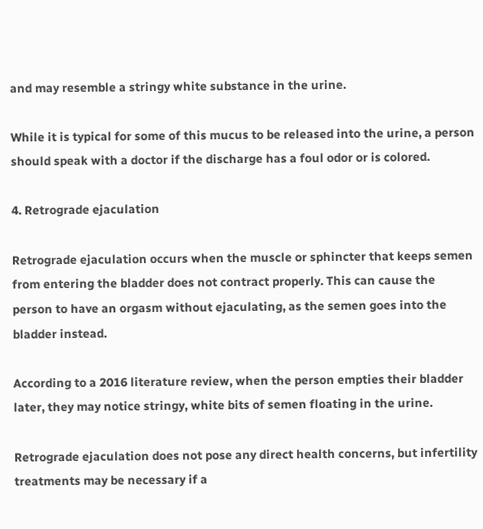and may resemble a stringy white substance in the urine.

While it is typical for some of this mucus to be released into the urine, a person should speak with a doctor if the discharge has a foul odor or is colored.

4. Retrograde ejaculation

Retrograde ejaculation occurs when the muscle or sphincter that keeps semen from entering the bladder does not contract properly. This can cause the person to have an orgasm without ejaculating, as the semen goes into the bladder instead.

According to a 2016 literature review, when the person empties their bladder later, they may notice stringy, white bits of semen floating in the urine.

Retrograde ejaculation does not pose any direct health concerns, but infertility treatments may be necessary if a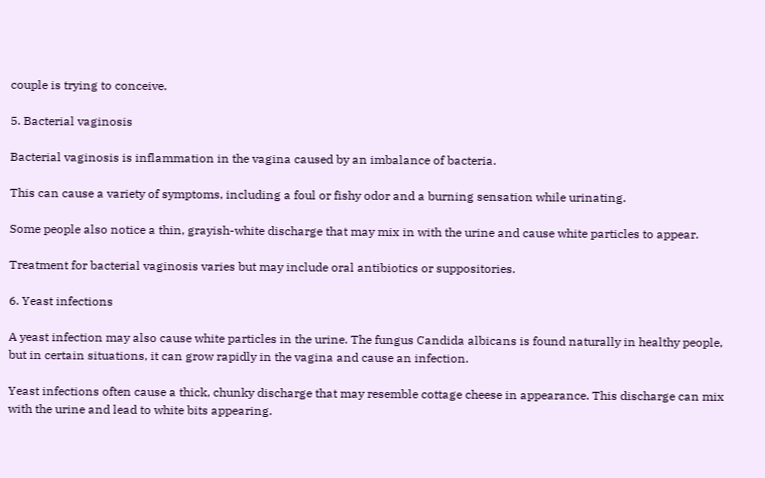couple is trying to conceive.

5. Bacterial vaginosis

Bacterial vaginosis is inflammation in the vagina caused by an imbalance of bacteria.

This can cause a variety of symptoms, including a foul or fishy odor and a burning sensation while urinating.

Some people also notice a thin, grayish-white discharge that may mix in with the urine and cause white particles to appear.

Treatment for bacterial vaginosis varies but may include oral antibiotics or suppositories.

6. Yeast infections

A yeast infection may also cause white particles in the urine. The fungus Candida albicans is found naturally in healthy people, but in certain situations, it can grow rapidly in the vagina and cause an infection.

Yeast infections often cause a thick, chunky discharge that may resemble cottage cheese in appearance. This discharge can mix with the urine and lead to white bits appearing.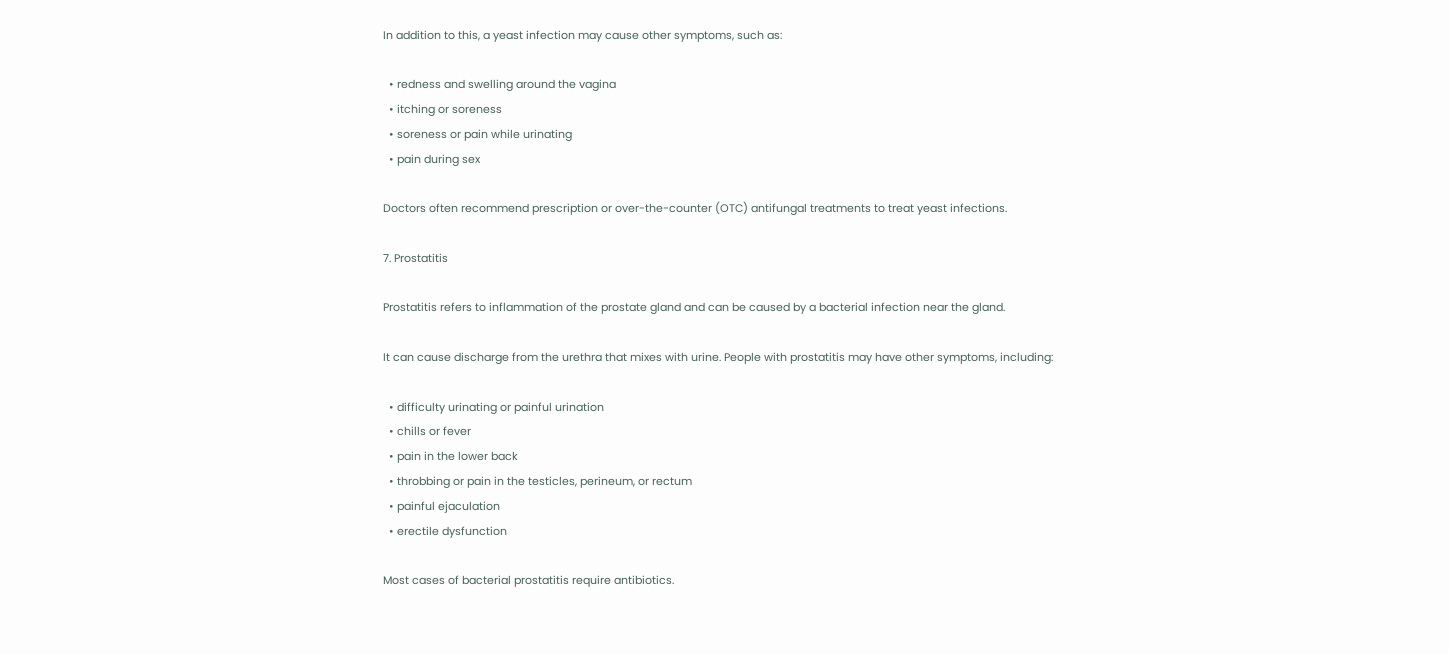In addition to this, a yeast infection may cause other symptoms, such as:

  • redness and swelling around the vagina
  • itching or soreness
  • soreness or pain while urinating
  • pain during sex

Doctors often recommend prescription or over-the-counter (OTC) antifungal treatments to treat yeast infections.

7. Prostatitis

Prostatitis refers to inflammation of the prostate gland and can be caused by a bacterial infection near the gland.

It can cause discharge from the urethra that mixes with urine. People with prostatitis may have other symptoms, including:

  • difficulty urinating or painful urination
  • chills or fever
  • pain in the lower back
  • throbbing or pain in the testicles, perineum, or rectum
  • painful ejaculation
  • erectile dysfunction

Most cases of bacterial prostatitis require antibiotics.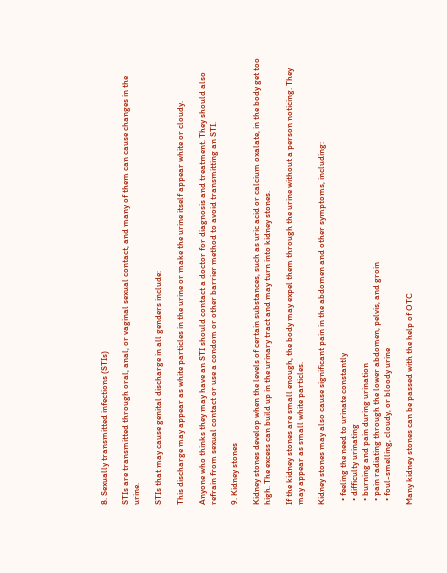8. Sexually transmitted infections (STIs)

STIs are transmitted through oral, anal, or vaginal sexual contact, and many of them can cause changes in the urine.

STIs that may cause genital discharge in all genders include:

This discharge may appear as white particles in the urine or make the urine itself appear white or cloudy.

Anyone who thinks they may have an STI should contact a doctor for diagnosis and treatment. They should also refrain from sexual contact or use a condom or other barrier method to avoid transmitting an STI.

9. Kidney stones

Kidney stones develop when the levels of certain substances, such as uric acid or calcium oxalate, in the body get too high. The excess can build up in the urinary tract and may turn into kidney stones.

If the kidney stones are small enough, the body may expel them through the urine without a person noticing. They may appear as small white particles.

Kidney stones may also cause significant pain in the abdomen and other symptoms, including:

  • feeling the need to urinate constantly
  • difficulty urinating
  • burning and pain during urination
  • pain radiating through the lower abdomen, pelvis, and groin
  • foul-smelling, cloudy, or bloody urine

Many kidney stones can be passed with the help of OTC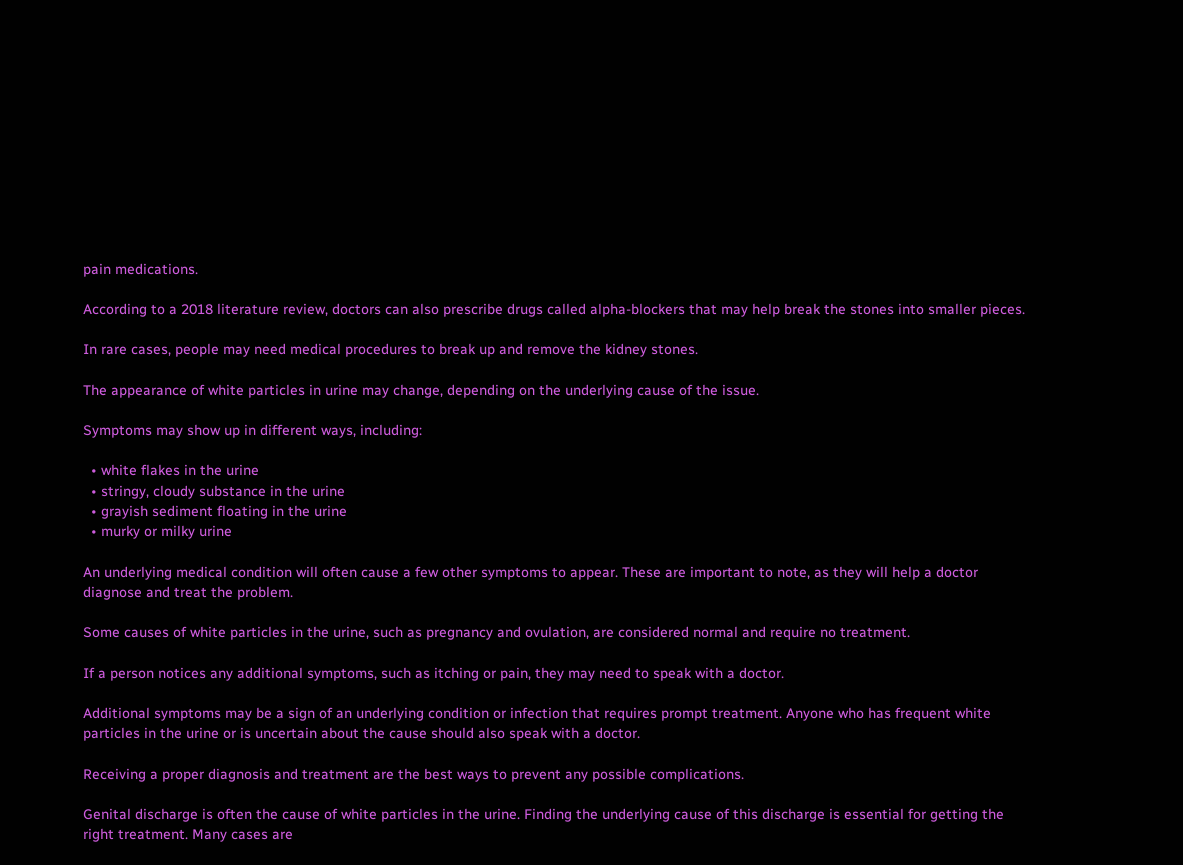pain medications.

According to a 2018 literature review, doctors can also prescribe drugs called alpha-blockers that may help break the stones into smaller pieces.

In rare cases, people may need medical procedures to break up and remove the kidney stones.

The appearance of white particles in urine may change, depending on the underlying cause of the issue.

Symptoms may show up in different ways, including:

  • white flakes in the urine
  • stringy, cloudy substance in the urine
  • grayish sediment floating in the urine
  • murky or milky urine

An underlying medical condition will often cause a few other symptoms to appear. These are important to note, as they will help a doctor diagnose and treat the problem.

Some causes of white particles in the urine, such as pregnancy and ovulation, are considered normal and require no treatment.

If a person notices any additional symptoms, such as itching or pain, they may need to speak with a doctor.

Additional symptoms may be a sign of an underlying condition or infection that requires prompt treatment. Anyone who has frequent white particles in the urine or is uncertain about the cause should also speak with a doctor.

Receiving a proper diagnosis and treatment are the best ways to prevent any possible complications.

Genital discharge is often the cause of white particles in the urine. Finding the underlying cause of this discharge is essential for getting the right treatment. Many cases are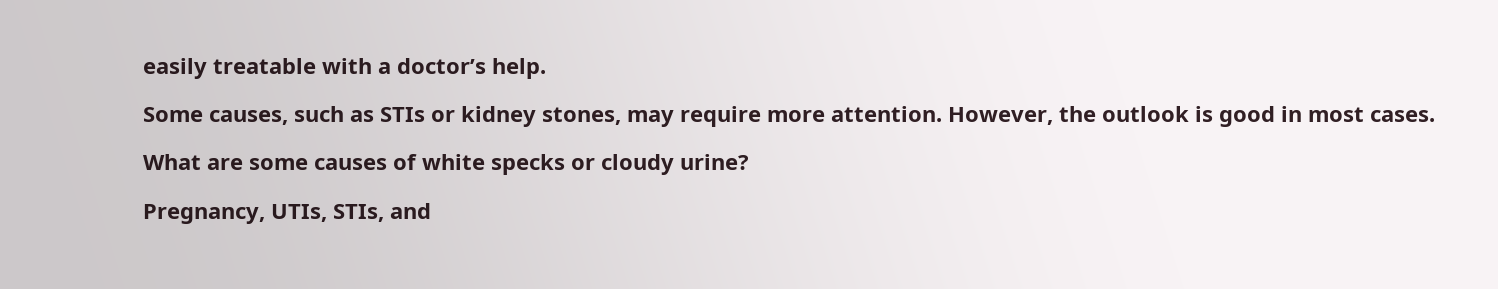easily treatable with a doctor’s help.

Some causes, such as STIs or kidney stones, may require more attention. However, the outlook is good in most cases.

What are some causes of white specks or cloudy urine?

Pregnancy, UTIs, STIs, and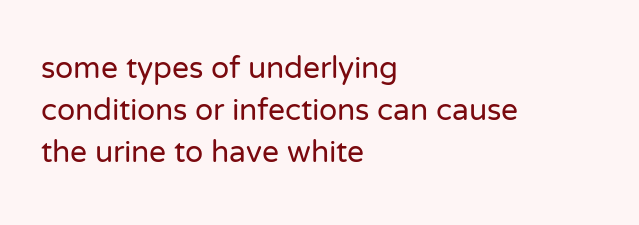some types of underlying conditions or infections can cause the urine to have white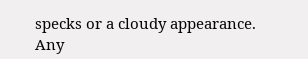specks or a cloudy appearance. Any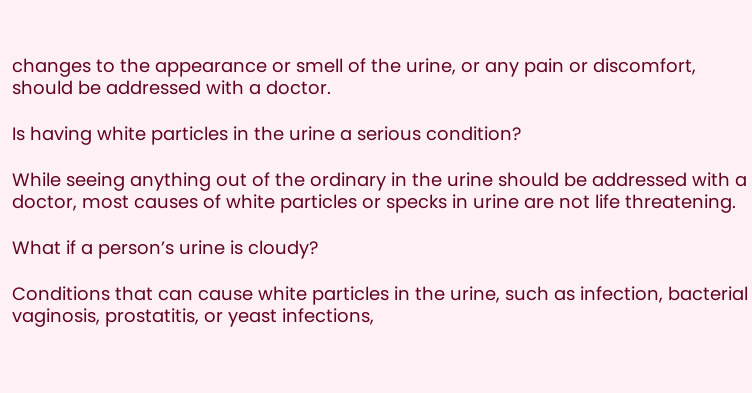changes to the appearance or smell of the urine, or any pain or discomfort, should be addressed with a doctor.

Is having white particles in the urine a serious condition?

While seeing anything out of the ordinary in the urine should be addressed with a doctor, most causes of white particles or specks in urine are not life threatening.

What if a person’s urine is cloudy?

Conditions that can cause white particles in the urine, such as infection, bacterial vaginosis, prostatitis, or yeast infections,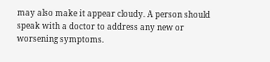may also make it appear cloudy. A person should speak with a doctor to address any new or worsening symptoms.